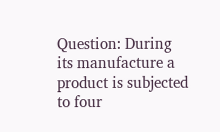Question: During its manufacture a product is subjected to four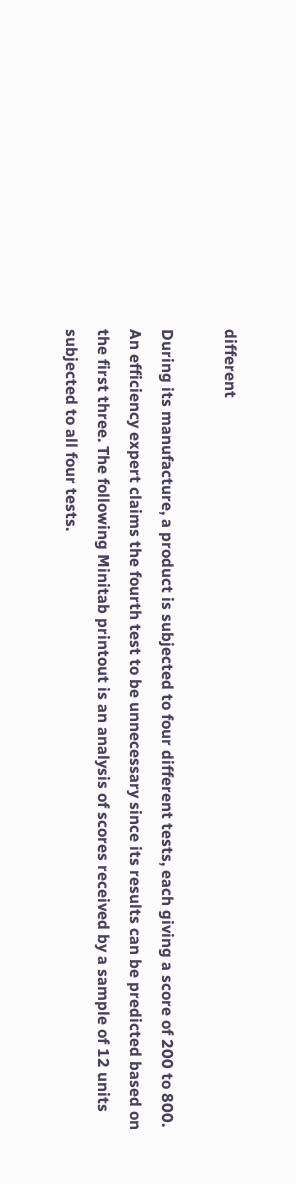different

During its manufacture, a product is subjected to four different tests, each giving a score of 200 to 800. An efficiency expert claims the fourth test to be unnecessary since its results can be predicted based on the first three. The following Minitab printout is an analysis of scores received by a sample of 12 units subjected to all four tests.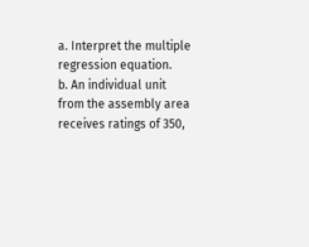a. Interpret the multiple regression equation.
b. An individual unit from the assembly area receives ratings of 350,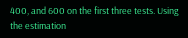400, and 600 on the first three tests. Using the estimation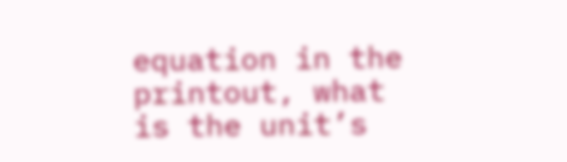equation in the printout, what is the unit’s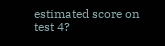estimated score on test 4?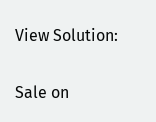View Solution:

Sale on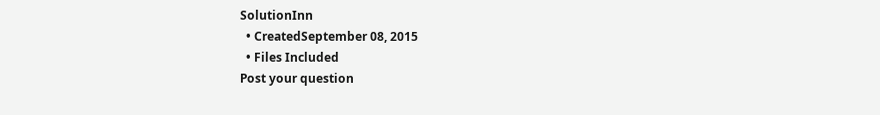SolutionInn
  • CreatedSeptember 08, 2015
  • Files Included
Post your question